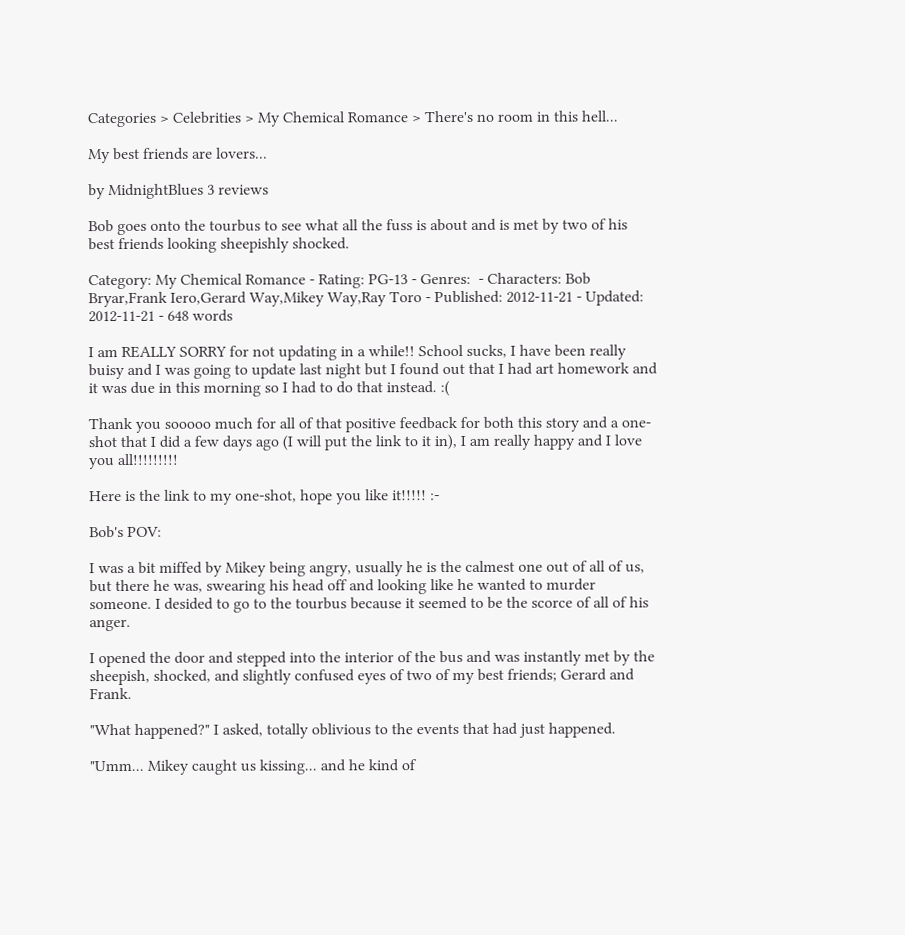Categories > Celebrities > My Chemical Romance > There's no room in this hell...

My best friends are lovers...

by MidnightBlues 3 reviews

Bob goes onto the tourbus to see what all the fuss is about and is met by two of his best friends looking sheepishly shocked.

Category: My Chemical Romance - Rating: PG-13 - Genres:  - Characters: Bob Bryar,Frank Iero,Gerard Way,Mikey Way,Ray Toro - Published: 2012-11-21 - Updated: 2012-11-21 - 648 words

I am REALLY SORRY for not updating in a while!! School sucks, I have been really buisy and I was going to update last night but I found out that I had art homework and it was due in this morning so I had to do that instead. :(

Thank you sooooo much for all of that positive feedback for both this story and a one-shot that I did a few days ago (I will put the link to it in), I am really happy and I love you all!!!!!!!!!

Here is the link to my one-shot, hope you like it!!!!! :-

Bob's POV:

I was a bit miffed by Mikey being angry, usually he is the calmest one out of all of us, but there he was, swearing his head off and looking like he wanted to murder someone. I desided to go to the tourbus because it seemed to be the scorce of all of his anger.

I opened the door and stepped into the interior of the bus and was instantly met by the sheepish, shocked, and slightly confused eyes of two of my best friends; Gerard and Frank.

"What happened?" I asked, totally oblivious to the events that had just happened.

"Umm... Mikey caught us kissing... and he kind of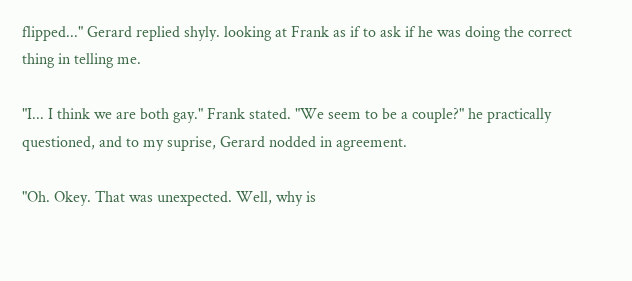flipped..." Gerard replied shyly. looking at Frank as if to ask if he was doing the correct thing in telling me.

"I... I think we are both gay." Frank stated. "We seem to be a couple?" he practically questioned, and to my suprise, Gerard nodded in agreement.

"Oh. Okey. That was unexpected. Well, why is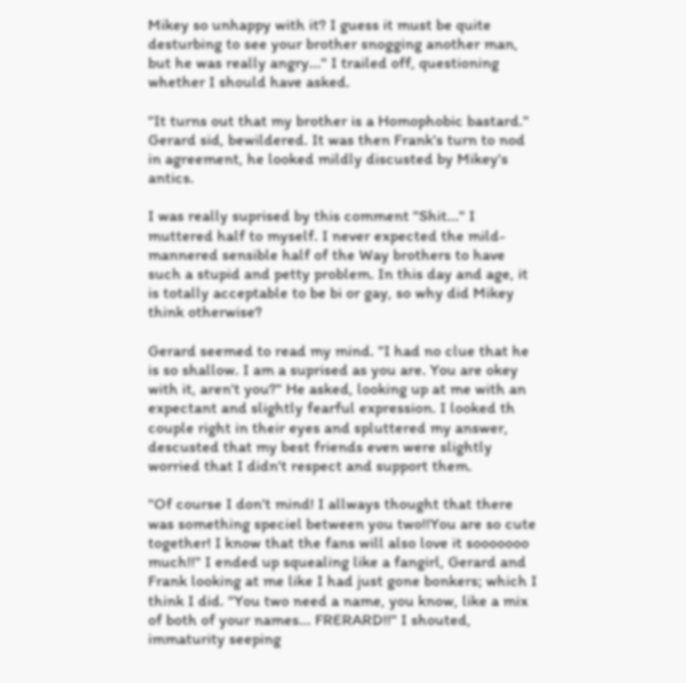Mikey so unhappy with it? I guess it must be quite desturbing to see your brother snogging another man, but he was really angry..." I trailed off, questioning whether I should have asked.

"It turns out that my brother is a Homophobic bastard." Gerard sid, bewildered. It was then Frank's turn to nod in agreement, he looked mildly discusted by Mikey's antics.

I was really suprised by this comment "Shit..." I muttered half to myself. I never expected the mild-mannered sensible half of the Way brothers to have such a stupid and petty problem. In this day and age, it is totally acceptable to be bi or gay, so why did Mikey think otherwise?

Gerard seemed to read my mind. "I had no clue that he is so shallow. I am a suprised as you are. You are okey with it, aren't you?" He asked, looking up at me with an expectant and slightly fearful expression. I looked th couple right in their eyes and spluttered my answer, descusted that my best friends even were slightly worried that I didn't respect and support them.

"Of course I don't mind! I allways thought that there was something speciel between you two!!You are so cute together! I know that the fans will also love it sooooooo much!!" I ended up squealing like a fangirl, Gerard and Frank looking at me like I had just gone bonkers; which I think I did. "You two need a name, you know, like a mix of both of your names... FRERARD!!" I shouted, immaturity seeping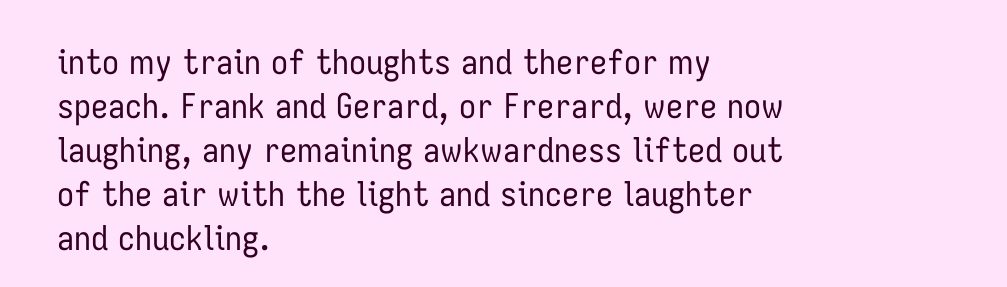into my train of thoughts and therefor my speach. Frank and Gerard, or Frerard, were now laughing, any remaining awkwardness lifted out of the air with the light and sincere laughter and chuckling.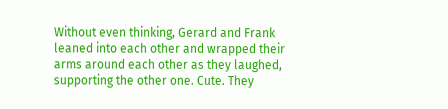Without even thinking, Gerard and Frank leaned into each other and wrapped their arms around each other as they laughed, supporting the other one. Cute. They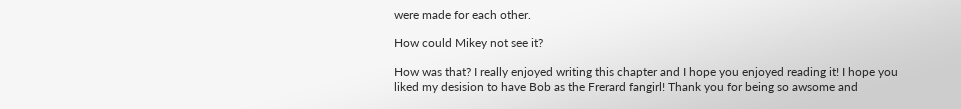were made for each other.

How could Mikey not see it?

How was that? I really enjoyed writing this chapter and I hope you enjoyed reading it! I hope you liked my desision to have Bob as the Frerard fangirl! Thank you for being so awsome and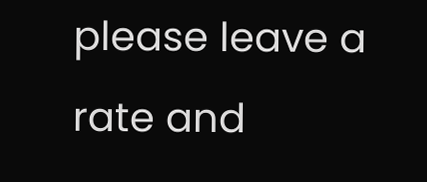please leave a rate and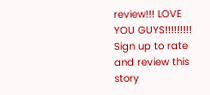review!!! LOVE YOU GUYS!!!!!!!!!
Sign up to rate and review this story